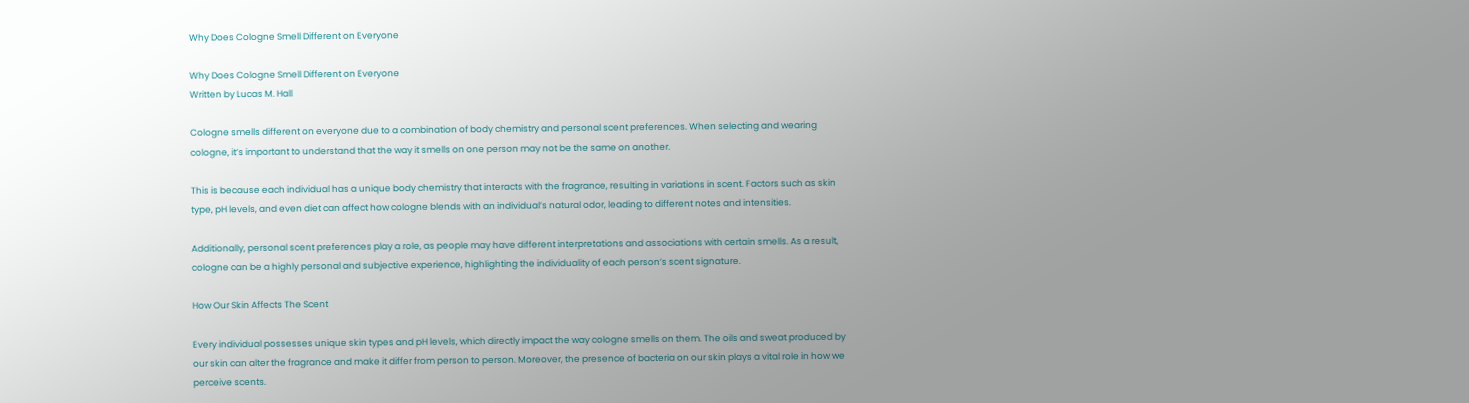Why Does Cologne Smell Different on Everyone

Why Does Cologne Smell Different on Everyone
Written by Lucas M. Hall

Cologne smells different on everyone due to a combination of body chemistry and personal scent preferences. When selecting and wearing cologne, it’s important to understand that the way it smells on one person may not be the same on another.

This is because each individual has a unique body chemistry that interacts with the fragrance, resulting in variations in scent. Factors such as skin type, pH levels, and even diet can affect how cologne blends with an individual’s natural odor, leading to different notes and intensities.

Additionally, personal scent preferences play a role, as people may have different interpretations and associations with certain smells. As a result, cologne can be a highly personal and subjective experience, highlighting the individuality of each person’s scent signature.

How Our Skin Affects The Scent

Every individual possesses unique skin types and pH levels, which directly impact the way cologne smells on them. The oils and sweat produced by our skin can alter the fragrance and make it differ from person to person. Moreover, the presence of bacteria on our skin plays a vital role in how we perceive scents.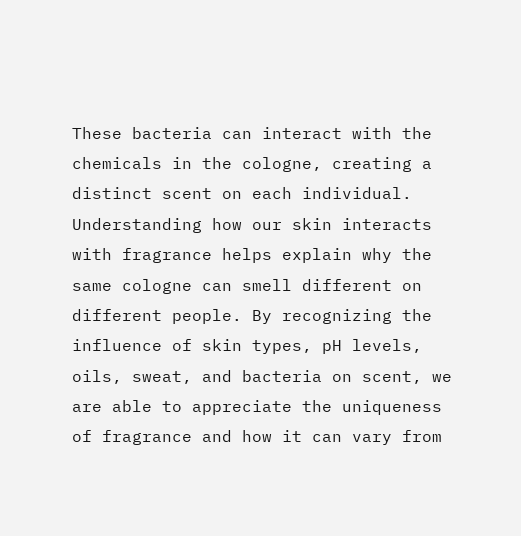These bacteria can interact with the chemicals in the cologne, creating a distinct scent on each individual. Understanding how our skin interacts with fragrance helps explain why the same cologne can smell different on different people. By recognizing the influence of skin types, pH levels, oils, sweat, and bacteria on scent, we are able to appreciate the uniqueness of fragrance and how it can vary from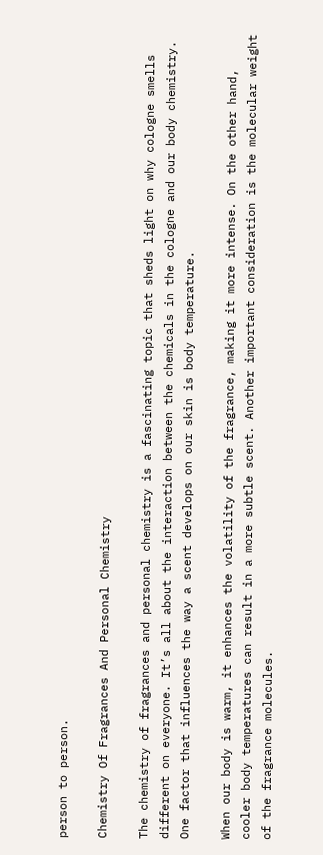person to person.

Chemistry Of Fragrances And Personal Chemistry

The chemistry of fragrances and personal chemistry is a fascinating topic that sheds light on why cologne smells different on everyone. It’s all about the interaction between the chemicals in the cologne and our body chemistry. One factor that influences the way a scent develops on our skin is body temperature.

When our body is warm, it enhances the volatility of the fragrance, making it more intense. On the other hand, cooler body temperatures can result in a more subtle scent. Another important consideration is the molecular weight of the fragrance molecules.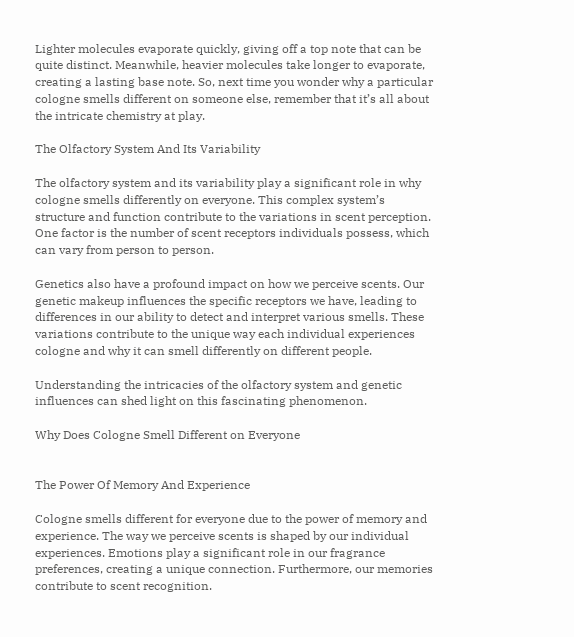Lighter molecules evaporate quickly, giving off a top note that can be quite distinct. Meanwhile, heavier molecules take longer to evaporate, creating a lasting base note. So, next time you wonder why a particular cologne smells different on someone else, remember that it’s all about the intricate chemistry at play.

The Olfactory System And Its Variability

The olfactory system and its variability play a significant role in why cologne smells differently on everyone. This complex system’s structure and function contribute to the variations in scent perception. One factor is the number of scent receptors individuals possess, which can vary from person to person.

Genetics also have a profound impact on how we perceive scents. Our genetic makeup influences the specific receptors we have, leading to differences in our ability to detect and interpret various smells. These variations contribute to the unique way each individual experiences cologne and why it can smell differently on different people.

Understanding the intricacies of the olfactory system and genetic influences can shed light on this fascinating phenomenon.

Why Does Cologne Smell Different on Everyone


The Power Of Memory And Experience

Cologne smells different for everyone due to the power of memory and experience. The way we perceive scents is shaped by our individual experiences. Emotions play a significant role in our fragrance preferences, creating a unique connection. Furthermore, our memories contribute to scent recognition.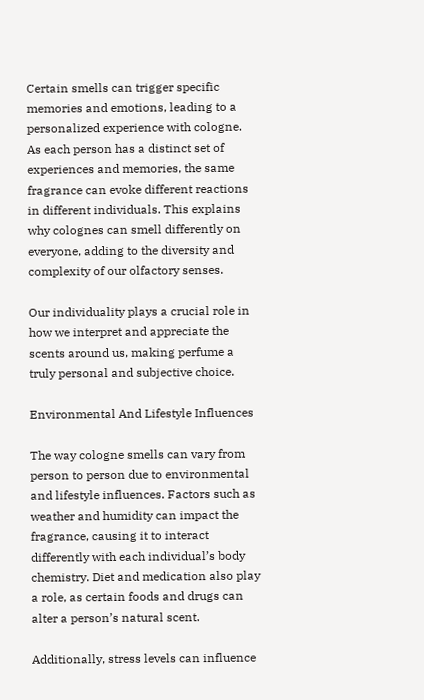Certain smells can trigger specific memories and emotions, leading to a personalized experience with cologne. As each person has a distinct set of experiences and memories, the same fragrance can evoke different reactions in different individuals. This explains why colognes can smell differently on everyone, adding to the diversity and complexity of our olfactory senses.

Our individuality plays a crucial role in how we interpret and appreciate the scents around us, making perfume a truly personal and subjective choice.

Environmental And Lifestyle Influences

The way cologne smells can vary from person to person due to environmental and lifestyle influences. Factors such as weather and humidity can impact the fragrance, causing it to interact differently with each individual’s body chemistry. Diet and medication also play a role, as certain foods and drugs can alter a person’s natural scent.

Additionally, stress levels can influence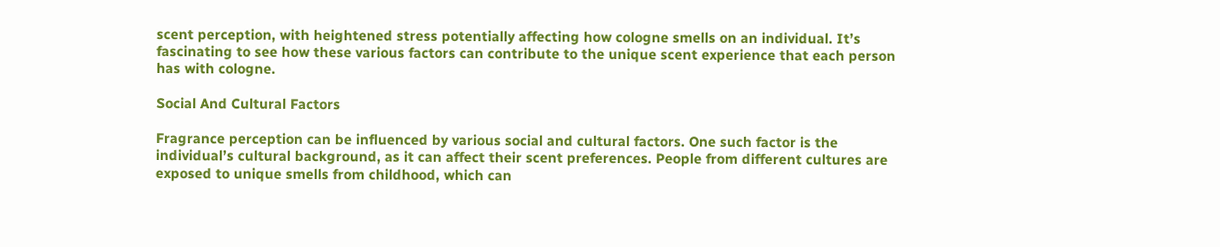scent perception, with heightened stress potentially affecting how cologne smells on an individual. It’s fascinating to see how these various factors can contribute to the unique scent experience that each person has with cologne.

Social And Cultural Factors

Fragrance perception can be influenced by various social and cultural factors. One such factor is the individual’s cultural background, as it can affect their scent preferences. People from different cultures are exposed to unique smells from childhood, which can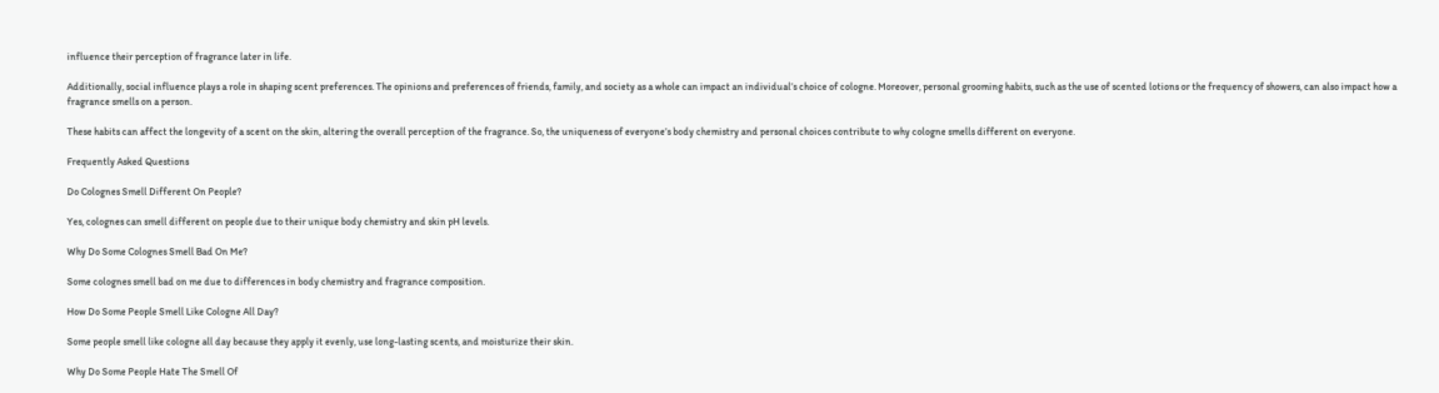influence their perception of fragrance later in life.

Additionally, social influence plays a role in shaping scent preferences. The opinions and preferences of friends, family, and society as a whole can impact an individual’s choice of cologne. Moreover, personal grooming habits, such as the use of scented lotions or the frequency of showers, can also impact how a fragrance smells on a person.

These habits can affect the longevity of a scent on the skin, altering the overall perception of the fragrance. So, the uniqueness of everyone’s body chemistry and personal choices contribute to why cologne smells different on everyone.

Frequently Asked Questions

Do Colognes Smell Different On People?

Yes, colognes can smell different on people due to their unique body chemistry and skin pH levels.

Why Do Some Colognes Smell Bad On Me?

Some colognes smell bad on me due to differences in body chemistry and fragrance composition.

How Do Some People Smell Like Cologne All Day?

Some people smell like cologne all day because they apply it evenly, use long-lasting scents, and moisturize their skin.

Why Do Some People Hate The Smell Of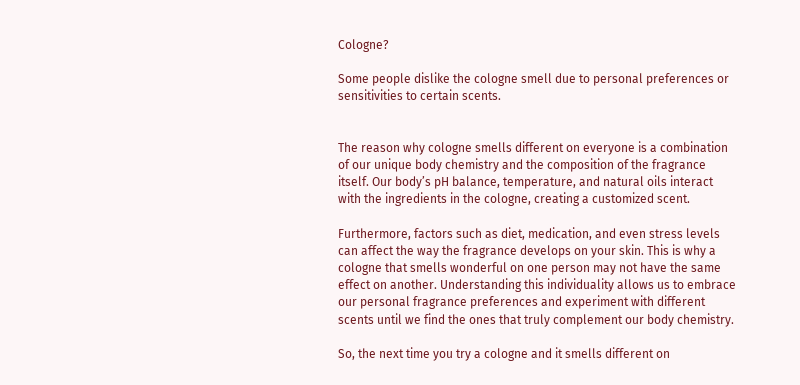Cologne?

Some people dislike the cologne smell due to personal preferences or sensitivities to certain scents.


The reason why cologne smells different on everyone is a combination of our unique body chemistry and the composition of the fragrance itself. Our body’s pH balance, temperature, and natural oils interact with the ingredients in the cologne, creating a customized scent.

Furthermore, factors such as diet, medication, and even stress levels can affect the way the fragrance develops on your skin. This is why a cologne that smells wonderful on one person may not have the same effect on another. Understanding this individuality allows us to embrace our personal fragrance preferences and experiment with different scents until we find the ones that truly complement our body chemistry.

So, the next time you try a cologne and it smells different on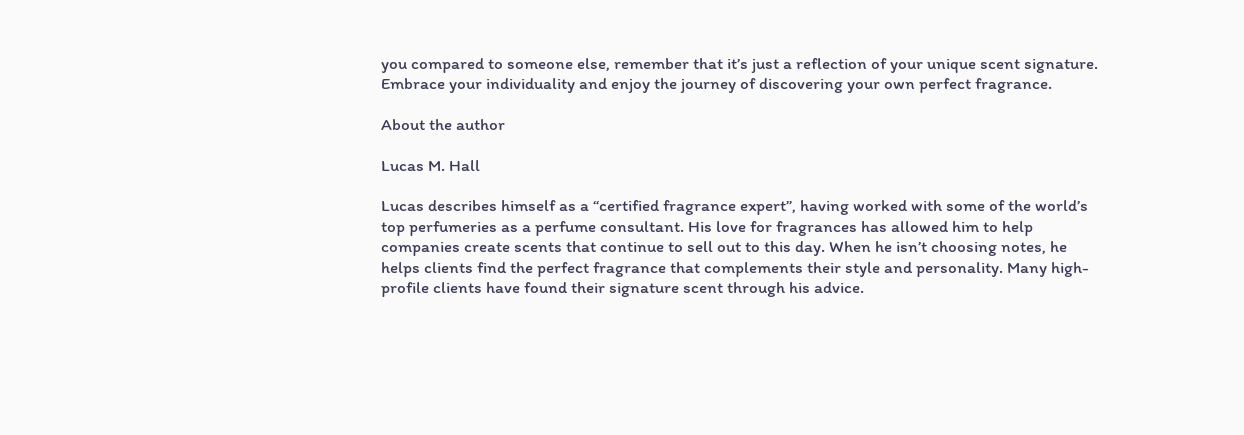you compared to someone else, remember that it’s just a reflection of your unique scent signature. Embrace your individuality and enjoy the journey of discovering your own perfect fragrance.

About the author

Lucas M. Hall

Lucas describes himself as a “certified fragrance expert”, having worked with some of the world’s top perfumeries as a perfume consultant. His love for fragrances has allowed him to help companies create scents that continue to sell out to this day. When he isn’t choosing notes, he helps clients find the perfect fragrance that complements their style and personality. Many high-profile clients have found their signature scent through his advice.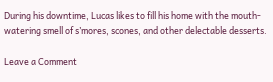During his downtime, Lucas likes to fill his home with the mouth-watering smell of s’mores, scones, and other delectable desserts.

Leave a Comment